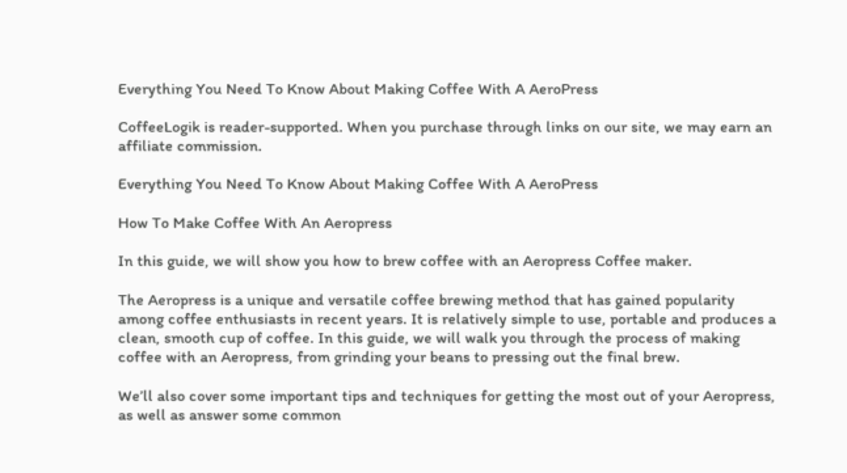Everything You Need To Know About Making Coffee With A AeroPress

CoffeeLogik is reader-supported. When you purchase through links on our site, we may earn an affiliate commission.

Everything You Need To Know About Making Coffee With A AeroPress

How To Make Coffee With An Aeropress

In this guide, we will show you how to brew coffee with an Aeropress Coffee maker.

The Aeropress is a unique and versatile coffee brewing method that has gained popularity among coffee enthusiasts in recent years. It is relatively simple to use, portable and produces a clean, smooth cup of coffee. In this guide, we will walk you through the process of making coffee with an Aeropress, from grinding your beans to pressing out the final brew.

We’ll also cover some important tips and techniques for getting the most out of your Aeropress, as well as answer some common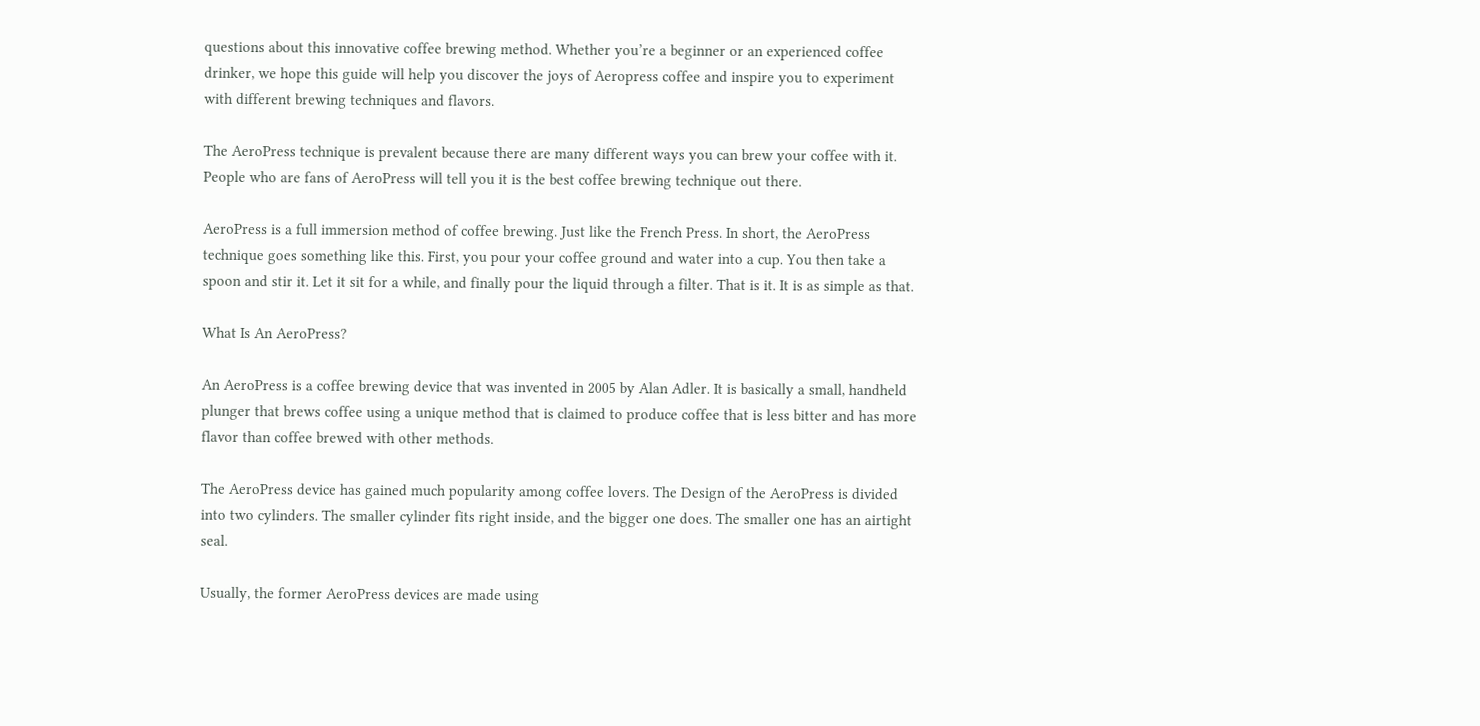questions about this innovative coffee brewing method. Whether you’re a beginner or an experienced coffee drinker, we hope this guide will help you discover the joys of Aeropress coffee and inspire you to experiment with different brewing techniques and flavors.

The AeroPress technique is prevalent because there are many different ways you can brew your coffee with it. People who are fans of AeroPress will tell you it is the best coffee brewing technique out there.

AeroPress is a full immersion method of coffee brewing. Just like the French Press. In short, the AeroPress technique goes something like this. First, you pour your coffee ground and water into a cup. You then take a spoon and stir it. Let it sit for a while, and finally pour the liquid through a filter. That is it. It is as simple as that.

What Is An AeroPress?

An AeroPress is a coffee brewing device that was invented in 2005 by Alan Adler. It is basically a small, handheld plunger that brews coffee using a unique method that is claimed to produce coffee that is less bitter and has more flavor than coffee brewed with other methods.

The AeroPress device has gained much popularity among coffee lovers. The Design of the AeroPress is divided into two cylinders. The smaller cylinder fits right inside, and the bigger one does. The smaller one has an airtight seal.

Usually, the former AeroPress devices are made using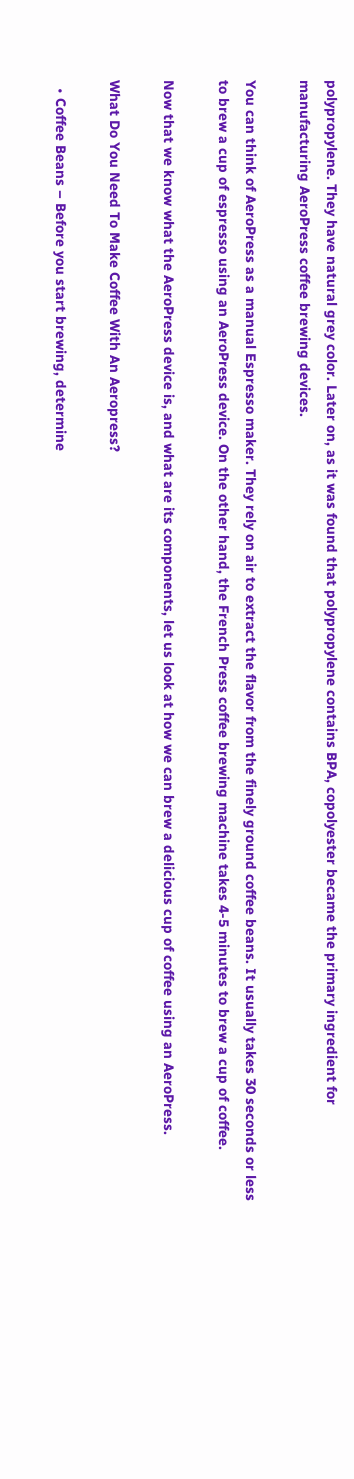polypropylene. They have natural grey color. Later on, as it was found that polypropylene contains BPA, copolyester became the primary ingredient for manufacturing AeroPress coffee brewing devices.

You can think of AeroPress as a manual Espresso maker. They rely on air to extract the flavor from the finely ground coffee beans. It usually takes 30 seconds or less to brew a cup of espresso using an AeroPress device. On the other hand, the French Press coffee brewing machine takes 4-5 minutes to brew a cup of coffee.

Now that we know what the AeroPress device is, and what are its components, let us look at how we can brew a delicious cup of coffee using an AeroPress.

What Do You Need To Make Coffee With An Aeropress?

  • Coffee Beans – Before you start brewing, determine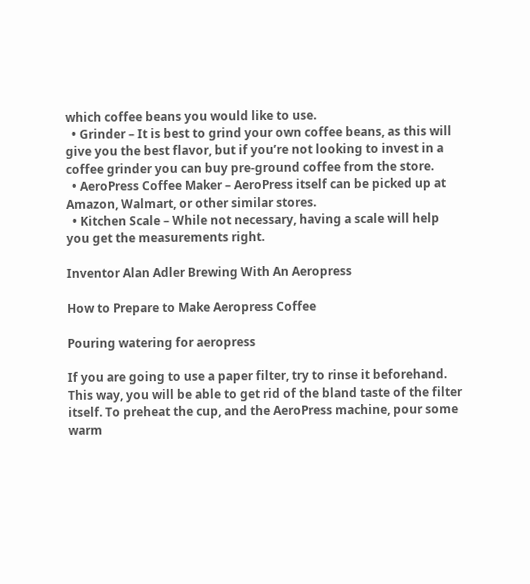which coffee beans you would like to use.
  • Grinder – It is best to grind your own coffee beans, as this will give you the best flavor, but if you’re not looking to invest in a coffee grinder you can buy pre-ground coffee from the store.
  • AeroPress Coffee Maker – AeroPress itself can be picked up at Amazon, Walmart, or other similar stores.
  • Kitchen Scale – While not necessary, having a scale will help you get the measurements right.

Inventor Alan Adler Brewing With An Aeropress

How to Prepare to Make Aeropress Coffee

Pouring watering for aeropress

If you are going to use a paper filter, try to rinse it beforehand. This way, you will be able to get rid of the bland taste of the filter itself. To preheat the cup, and the AeroPress machine, pour some warm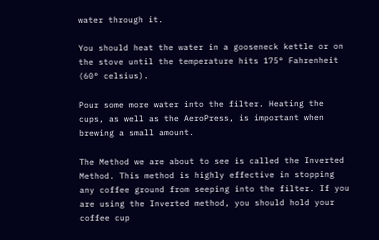water through it.

You should heat the water in a gooseneck kettle or on the stove until the temperature hits 175° Fahrenheit (60° celsius).

Pour some more water into the filter. Heating the cups, as well as the AeroPress, is important when brewing a small amount.

The Method we are about to see is called the Inverted Method. This method is highly effective in stopping any coffee ground from seeping into the filter. If you are using the Inverted method, you should hold your coffee cup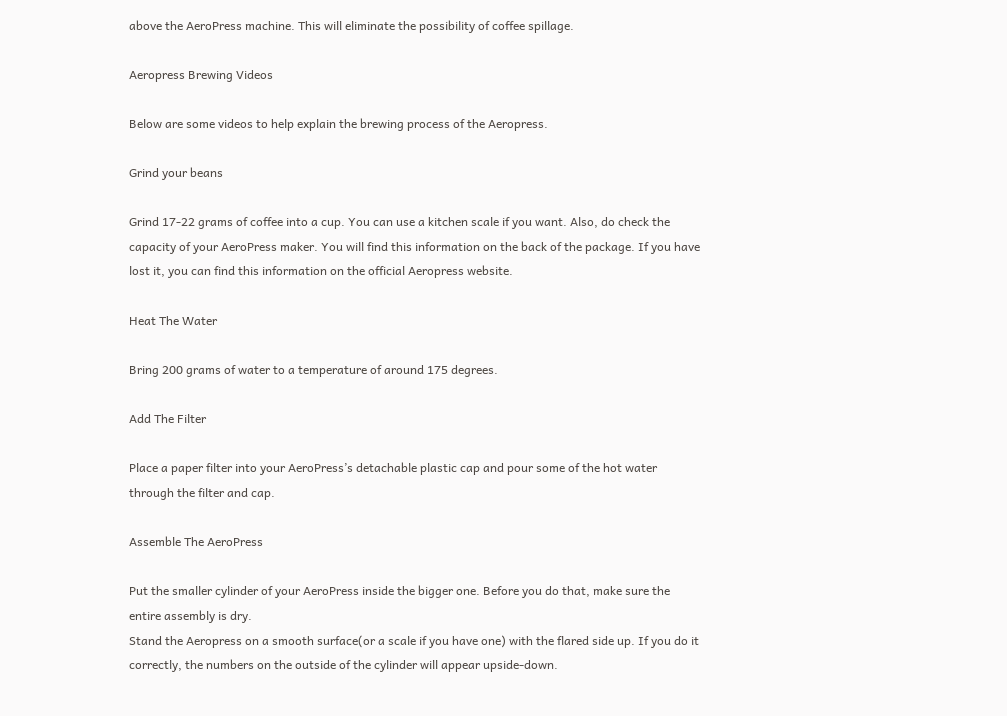above the AeroPress machine. This will eliminate the possibility of coffee spillage.

Aeropress Brewing Videos

Below are some videos to help explain the brewing process of the Aeropress.

Grind your beans

Grind 17-22 grams of coffee into a cup. You can use a kitchen scale if you want. Also, do check the capacity of your AeroPress maker. You will find this information on the back of the package. If you have lost it, you can find this information on the official Aeropress website.

Heat The Water

Bring 200 grams of water to a temperature of around 175 degrees.

Add The Filter

Place a paper filter into your AeroPress’s detachable plastic cap and pour some of the hot water through the filter and cap.

Assemble The AeroPress

Put the smaller cylinder of your AeroPress inside the bigger one. Before you do that, make sure the entire assembly is dry.
Stand the Aeropress on a smooth surface(or a scale if you have one) with the flared side up. If you do it correctly, the numbers on the outside of the cylinder will appear upside-down.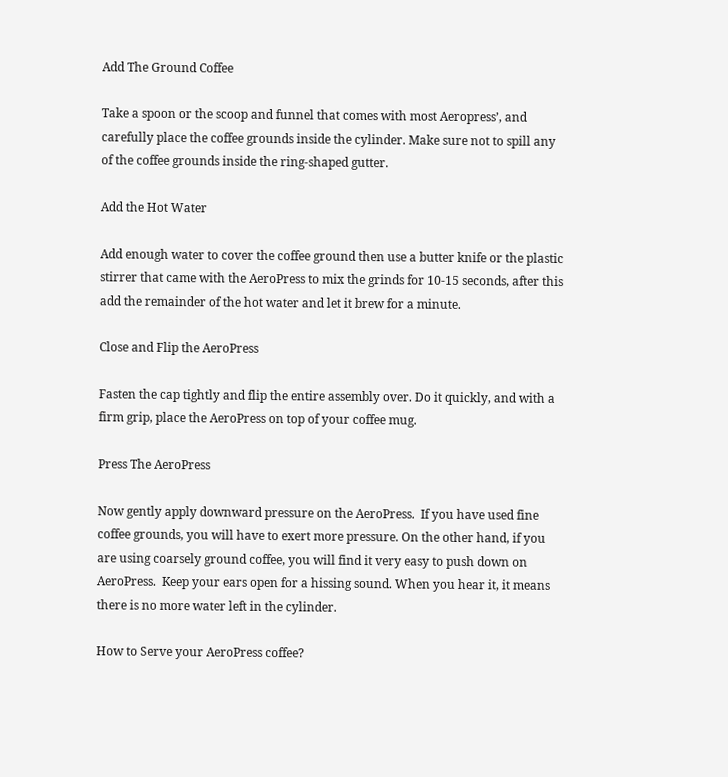Add The Ground Coffee

Take a spoon or the scoop and funnel that comes with most Aeropress’, and carefully place the coffee grounds inside the cylinder. Make sure not to spill any of the coffee grounds inside the ring-shaped gutter.

Add the Hot Water

Add enough water to cover the coffee ground then use a butter knife or the plastic stirrer that came with the AeroPress to mix the grinds for 10-15 seconds, after this add the remainder of the hot water and let it brew for a minute.

Close and Flip the AeroPress

Fasten the cap tightly and flip the entire assembly over. Do it quickly, and with a firm grip, place the AeroPress on top of your coffee mug.

Press The AeroPress

Now gently apply downward pressure on the AeroPress.  If you have used fine coffee grounds, you will have to exert more pressure. On the other hand, if you are using coarsely ground coffee, you will find it very easy to push down on AeroPress.  Keep your ears open for a hissing sound. When you hear it, it means there is no more water left in the cylinder.

How to Serve your AeroPress coffee?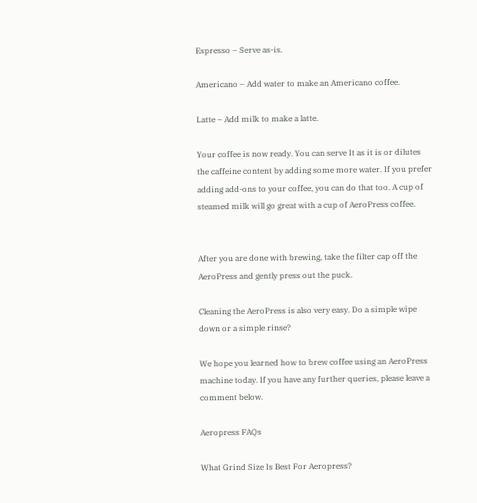Espresso – Serve as-is.

Americano – Add water to make an Americano coffee.

Latte – Add milk to make a latte.

Your coffee is now ready. You can serve It as it is or dilutes the caffeine content by adding some more water. If you prefer adding add-ons to your coffee, you can do that too. A cup of steamed milk will go great with a cup of AeroPress coffee.


After you are done with brewing, take the filter cap off the AeroPress and gently press out the puck.

Cleaning the AeroPress is also very easy. Do a simple wipe down or a simple rinse?

We hope you learned how to brew coffee using an AeroPress machine today. If you have any further queries, please leave a comment below.

Aeropress FAQs

What Grind Size Is Best For Aeropress?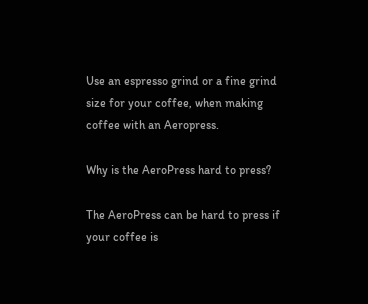Use an espresso grind or a fine grind size for your coffee, when making coffee with an Aeropress.

Why is the AeroPress hard to press?

The AeroPress can be hard to press if your coffee is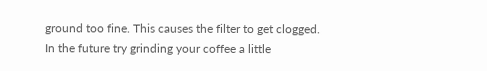ground too fine. This causes the filter to get clogged. In the future try grinding your coffee a little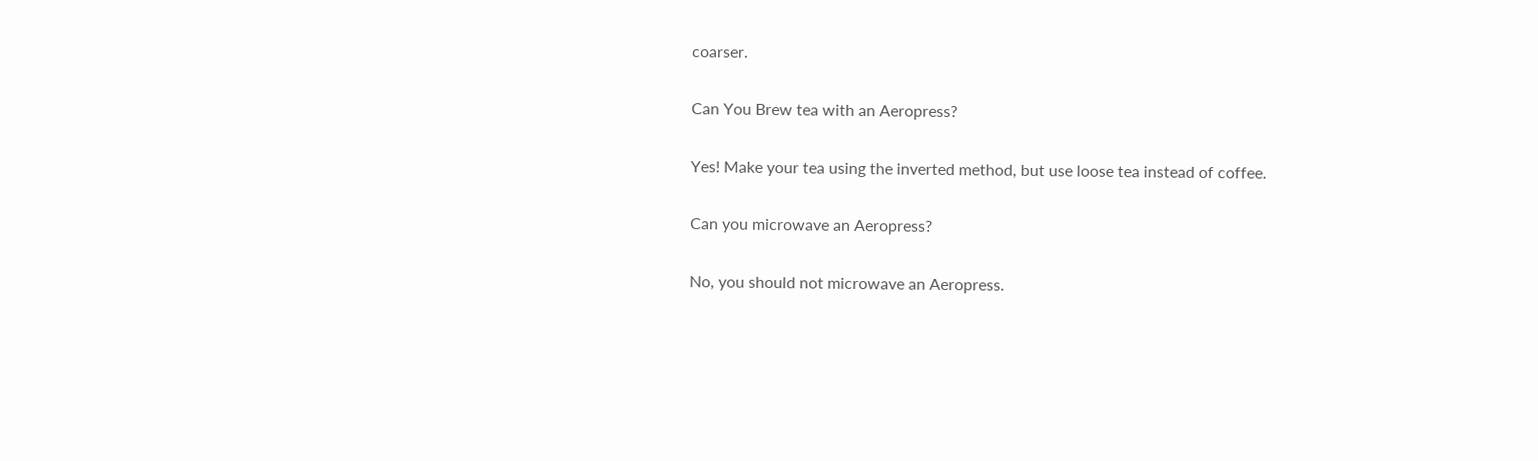coarser.

Can You Brew tea with an Aeropress?

Yes! Make your tea using the inverted method, but use loose tea instead of coffee.

Can you microwave an Aeropress?

No, you should not microwave an Aeropress.